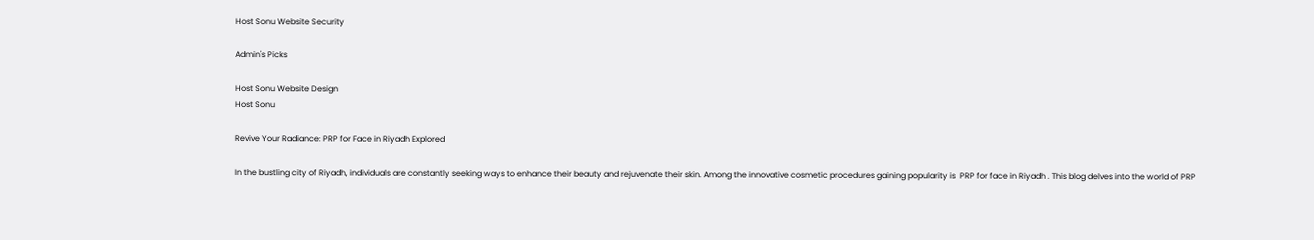Host Sonu Website Security

Admin's Picks

Host Sonu Website Design
Host Sonu

Revive Your Radiance: PRP for Face in Riyadh Explored

In the bustling city of Riyadh, individuals are constantly seeking ways to enhance their beauty and rejuvenate their skin. Among the innovative cosmetic procedures gaining popularity is  PRP for face in Riyadh . This blog delves into the world of PRP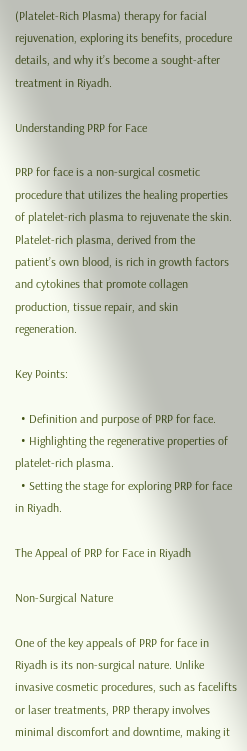(Platelet-Rich Plasma) therapy for facial rejuvenation, exploring its benefits, procedure details, and why it’s become a sought-after treatment in Riyadh.

Understanding PRP for Face

PRP for face is a non-surgical cosmetic procedure that utilizes the healing properties of platelet-rich plasma to rejuvenate the skin. Platelet-rich plasma, derived from the patient’s own blood, is rich in growth factors and cytokines that promote collagen production, tissue repair, and skin regeneration.

Key Points:

  • Definition and purpose of PRP for face.
  • Highlighting the regenerative properties of platelet-rich plasma.
  • Setting the stage for exploring PRP for face in Riyadh.

The Appeal of PRP for Face in Riyadh

Non-Surgical Nature

One of the key appeals of PRP for face in Riyadh is its non-surgical nature. Unlike invasive cosmetic procedures, such as facelifts or laser treatments, PRP therapy involves minimal discomfort and downtime, making it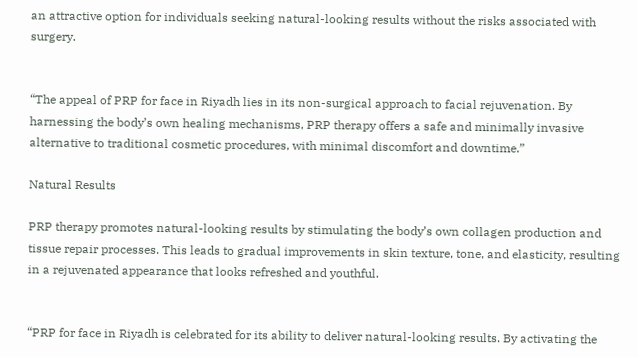an attractive option for individuals seeking natural-looking results without the risks associated with surgery.


“The appeal of PRP for face in Riyadh lies in its non-surgical approach to facial rejuvenation. By harnessing the body’s own healing mechanisms, PRP therapy offers a safe and minimally invasive alternative to traditional cosmetic procedures, with minimal discomfort and downtime.”

Natural Results

PRP therapy promotes natural-looking results by stimulating the body’s own collagen production and tissue repair processes. This leads to gradual improvements in skin texture, tone, and elasticity, resulting in a rejuvenated appearance that looks refreshed and youthful.


“PRP for face in Riyadh is celebrated for its ability to deliver natural-looking results. By activating the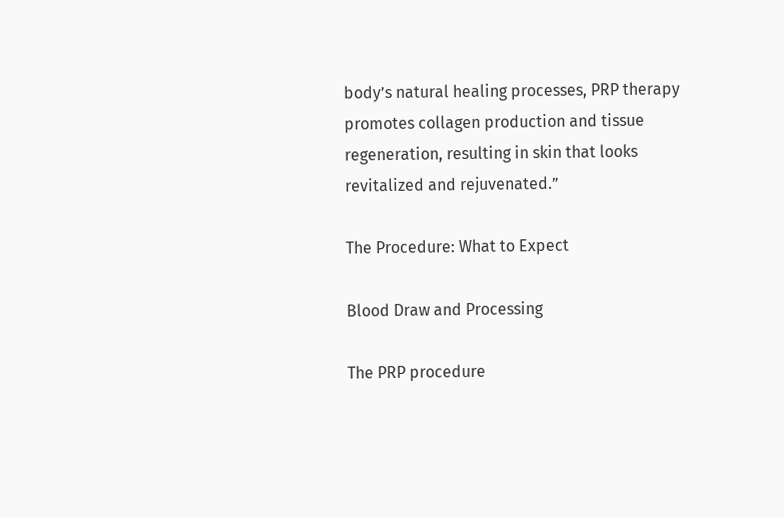body’s natural healing processes, PRP therapy promotes collagen production and tissue regeneration, resulting in skin that looks revitalized and rejuvenated.”

The Procedure: What to Expect

Blood Draw and Processing

The PRP procedure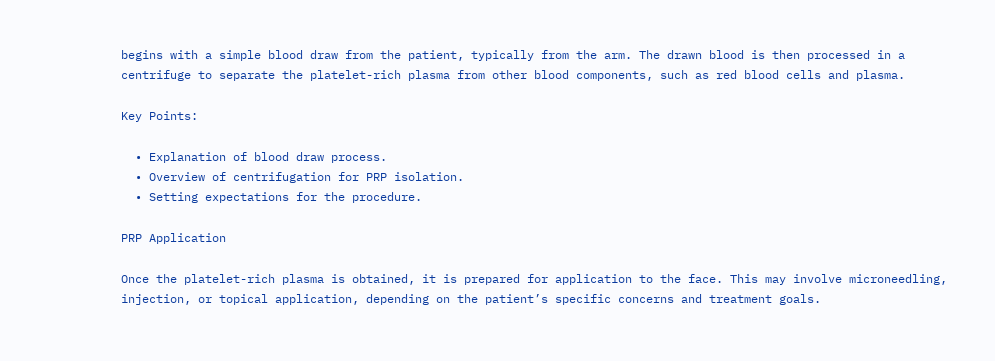begins with a simple blood draw from the patient, typically from the arm. The drawn blood is then processed in a centrifuge to separate the platelet-rich plasma from other blood components, such as red blood cells and plasma.

Key Points:

  • Explanation of blood draw process.
  • Overview of centrifugation for PRP isolation.
  • Setting expectations for the procedure.

PRP Application

Once the platelet-rich plasma is obtained, it is prepared for application to the face. This may involve microneedling, injection, or topical application, depending on the patient’s specific concerns and treatment goals.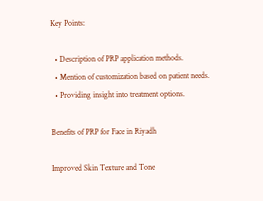Key Points:

  • Description of PRP application methods.
  • Mention of customization based on patient needs.
  • Providing insight into treatment options.

Benefits of PRP for Face in Riyadh

Improved Skin Texture and Tone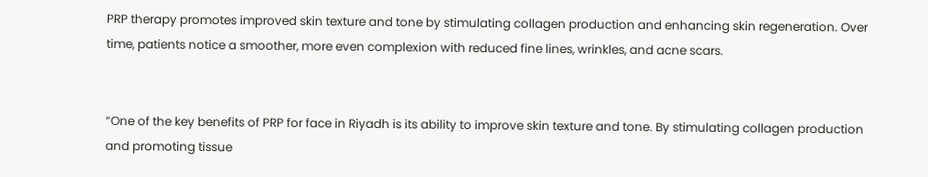PRP therapy promotes improved skin texture and tone by stimulating collagen production and enhancing skin regeneration. Over time, patients notice a smoother, more even complexion with reduced fine lines, wrinkles, and acne scars.


“One of the key benefits of PRP for face in Riyadh is its ability to improve skin texture and tone. By stimulating collagen production and promoting tissue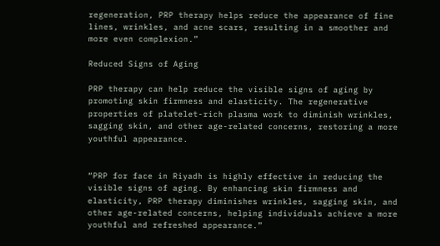regeneration, PRP therapy helps reduce the appearance of fine lines, wrinkles, and acne scars, resulting in a smoother and more even complexion.”

Reduced Signs of Aging

PRP therapy can help reduce the visible signs of aging by promoting skin firmness and elasticity. The regenerative properties of platelet-rich plasma work to diminish wrinkles, sagging skin, and other age-related concerns, restoring a more youthful appearance.


“PRP for face in Riyadh is highly effective in reducing the visible signs of aging. By enhancing skin firmness and elasticity, PRP therapy diminishes wrinkles, sagging skin, and other age-related concerns, helping individuals achieve a more youthful and refreshed appearance.”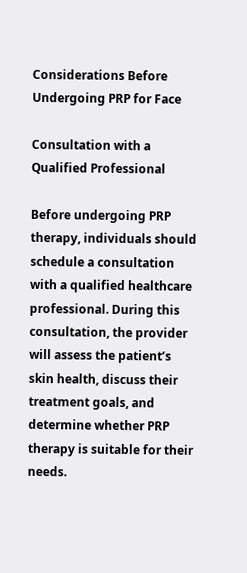Considerations Before Undergoing PRP for Face

Consultation with a Qualified Professional

Before undergoing PRP therapy, individuals should schedule a consultation with a qualified healthcare professional. During this consultation, the provider will assess the patient’s skin health, discuss their treatment goals, and determine whether PRP therapy is suitable for their needs.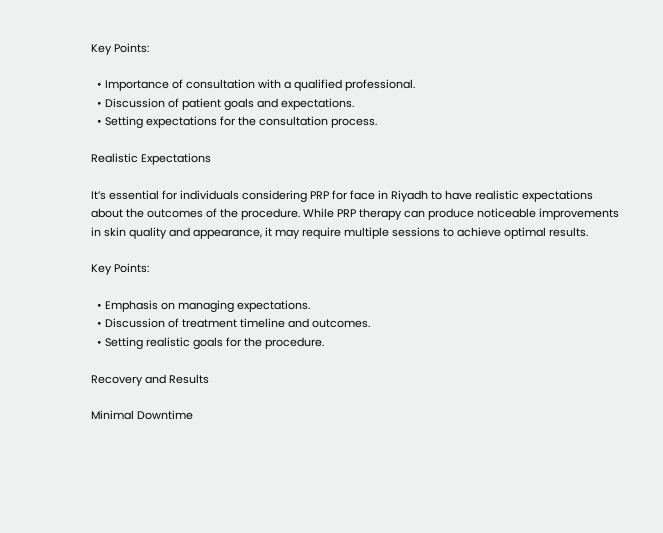Key Points:

  • Importance of consultation with a qualified professional.
  • Discussion of patient goals and expectations.
  • Setting expectations for the consultation process.

Realistic Expectations

It’s essential for individuals considering PRP for face in Riyadh to have realistic expectations about the outcomes of the procedure. While PRP therapy can produce noticeable improvements in skin quality and appearance, it may require multiple sessions to achieve optimal results.

Key Points:

  • Emphasis on managing expectations.
  • Discussion of treatment timeline and outcomes.
  • Setting realistic goals for the procedure.

Recovery and Results

Minimal Downtime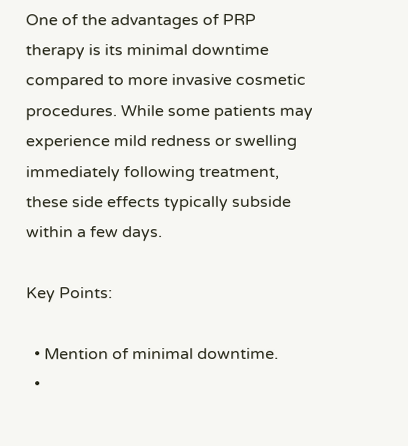One of the advantages of PRP therapy is its minimal downtime compared to more invasive cosmetic procedures. While some patients may experience mild redness or swelling immediately following treatment, these side effects typically subside within a few days.

Key Points:

  • Mention of minimal downtime.
  •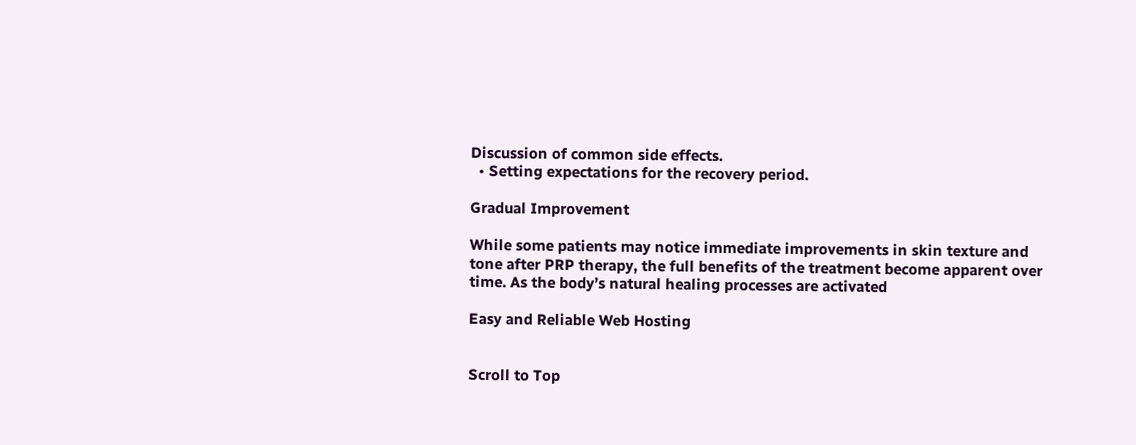Discussion of common side effects.
  • Setting expectations for the recovery period.

Gradual Improvement

While some patients may notice immediate improvements in skin texture and tone after PRP therapy, the full benefits of the treatment become apparent over time. As the body’s natural healing processes are activated

Easy and Reliable Web Hosting


Scroll to Top